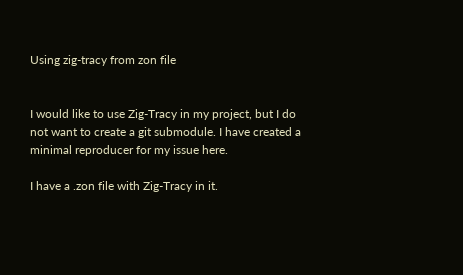Using zig-tracy from zon file


I would like to use Zig-Tracy in my project, but I do not want to create a git submodule. I have created a minimal reproducer for my issue here.

I have a .zon file with Zig-Tracy in it.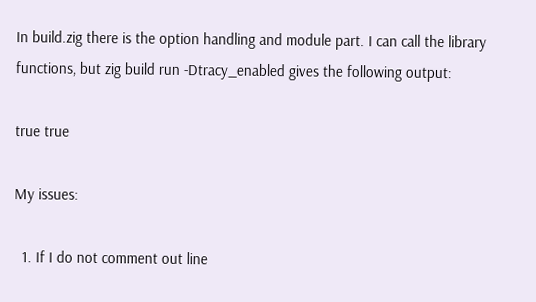In build.zig there is the option handling and module part. I can call the library functions, but zig build run -Dtracy_enabled gives the following output:

true true

My issues:

  1. If I do not comment out line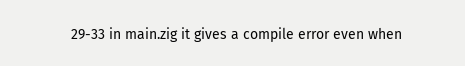29-33 in main.zig it gives a compile error even when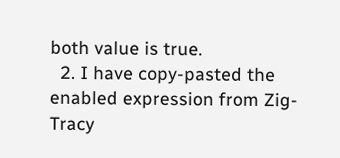both value is true.
  2. I have copy-pasted the enabled expression from Zig-Tracy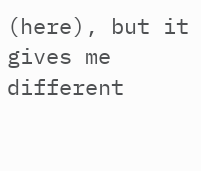(here), but it gives me different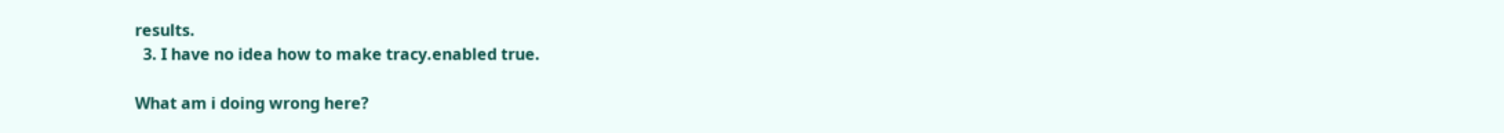results.
  3. I have no idea how to make tracy.enabled true.

What am i doing wrong here?